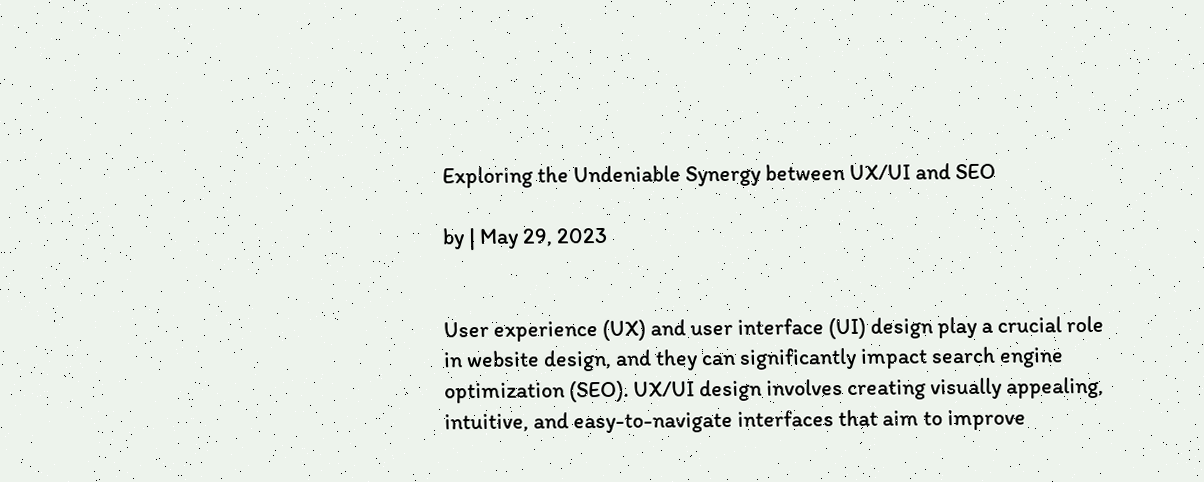Exploring the Undeniable Synergy between UX/UI and SEO

by | May 29, 2023


User experience (UX) and user interface (UI) design play a crucial role in website design, and they can significantly impact search engine optimization (SEO). UX/UI design involves creating visually appealing, intuitive, and easy-to-navigate interfaces that aim to improve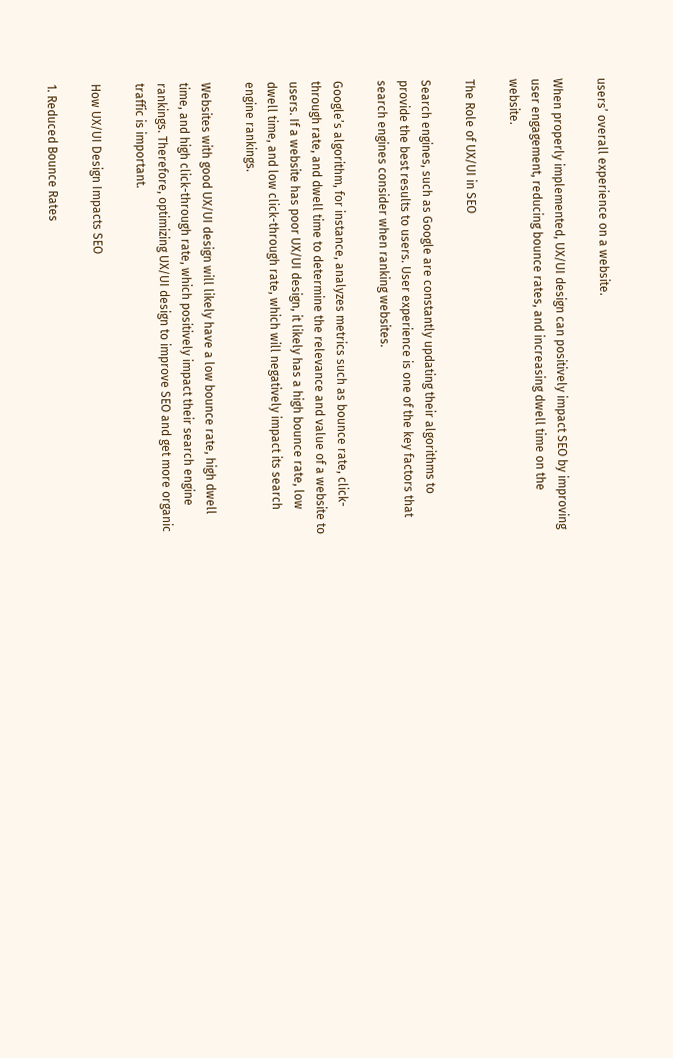users’ overall experience on a website.

When properly implemented, UX/UI design can positively impact SEO by improving user engagement, reducing bounce rates, and increasing dwell time on the website.

The Role of UX/UI in SEO

Search engines, such as Google are constantly updating their algorithms to provide the best results to users. User experience is one of the key factors that search engines consider when ranking websites.

Google’s algorithm, for instance, analyzes metrics such as bounce rate, click-through rate, and dwell time to determine the relevance and value of a website to users. If a website has poor UX/UI design, it likely has a high bounce rate, low dwell time, and low click-through rate, which will negatively impact its search engine rankings.

Websites with good UX/UI design will likely have a low bounce rate, high dwell time, and high click-through rate, which positively impact their search engine rankings. Therefore, optimizing UX/UI design to improve SEO and get more organic traffic is important.

How UX/UI Design Impacts SEO

1. Reduced Bounce Rates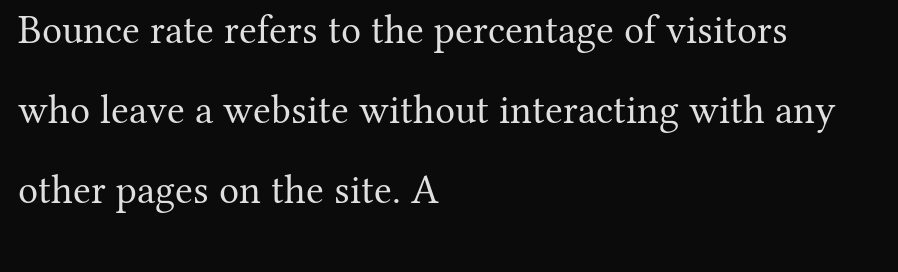Bounce rate refers to the percentage of visitors who leave a website without interacting with any other pages on the site. A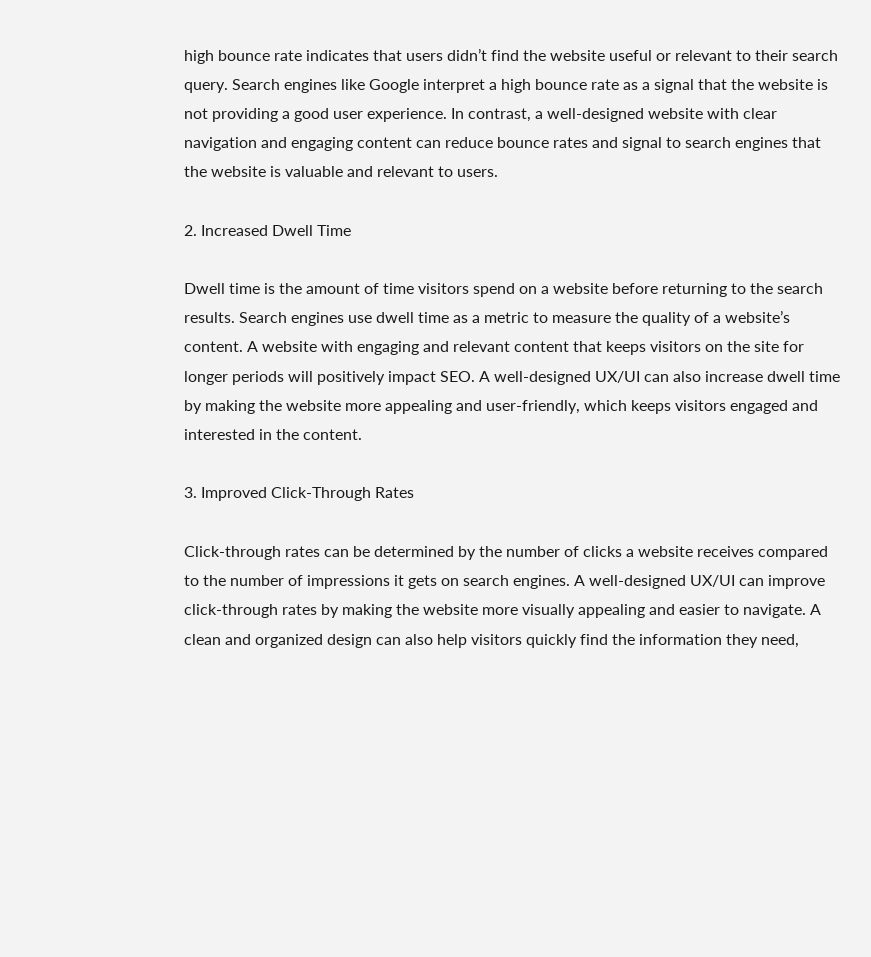high bounce rate indicates that users didn’t find the website useful or relevant to their search query. Search engines like Google interpret a high bounce rate as a signal that the website is not providing a good user experience. In contrast, a well-designed website with clear navigation and engaging content can reduce bounce rates and signal to search engines that the website is valuable and relevant to users.

2. Increased Dwell Time

Dwell time is the amount of time visitors spend on a website before returning to the search results. Search engines use dwell time as a metric to measure the quality of a website’s content. A website with engaging and relevant content that keeps visitors on the site for longer periods will positively impact SEO. A well-designed UX/UI can also increase dwell time by making the website more appealing and user-friendly, which keeps visitors engaged and interested in the content.

3. Improved Click-Through Rates

Click-through rates can be determined by the number of clicks a website receives compared to the number of impressions it gets on search engines. A well-designed UX/UI can improve click-through rates by making the website more visually appealing and easier to navigate. A clean and organized design can also help visitors quickly find the information they need,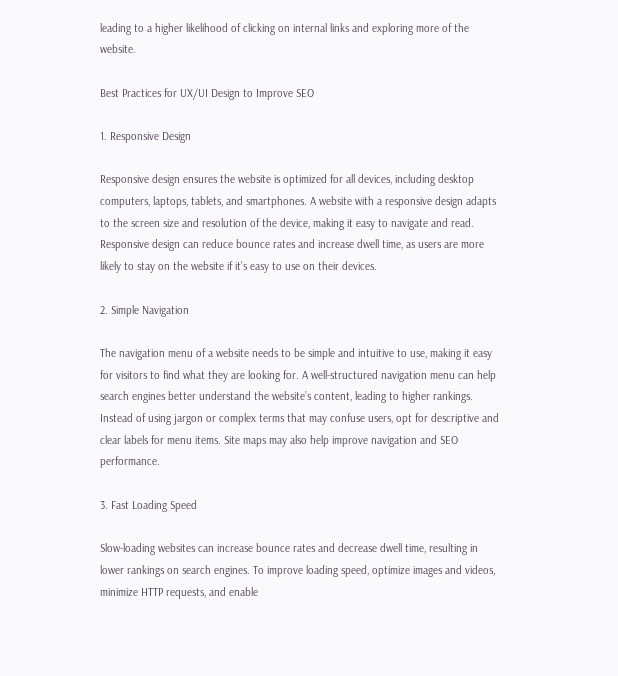leading to a higher likelihood of clicking on internal links and exploring more of the website.

Best Practices for UX/UI Design to Improve SEO

1. Responsive Design

Responsive design ensures the website is optimized for all devices, including desktop computers, laptops, tablets, and smartphones. A website with a responsive design adapts to the screen size and resolution of the device, making it easy to navigate and read. Responsive design can reduce bounce rates and increase dwell time, as users are more likely to stay on the website if it’s easy to use on their devices.

2. Simple Navigation

The navigation menu of a website needs to be simple and intuitive to use, making it easy for visitors to find what they are looking for. A well-structured navigation menu can help search engines better understand the website’s content, leading to higher rankings. Instead of using jargon or complex terms that may confuse users, opt for descriptive and clear labels for menu items. Site maps may also help improve navigation and SEO performance.

3. Fast Loading Speed

Slow-loading websites can increase bounce rates and decrease dwell time, resulting in lower rankings on search engines. To improve loading speed, optimize images and videos, minimize HTTP requests, and enable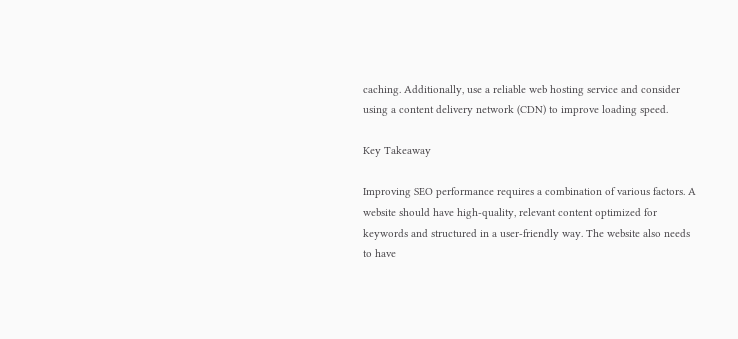caching. Additionally, use a reliable web hosting service and consider using a content delivery network (CDN) to improve loading speed.

Key Takeaway

Improving SEO performance requires a combination of various factors. A website should have high-quality, relevant content optimized for keywords and structured in a user-friendly way. The website also needs to have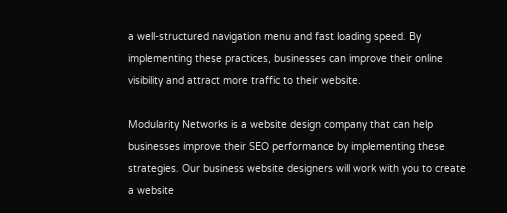a well-structured navigation menu and fast loading speed. By implementing these practices, businesses can improve their online visibility and attract more traffic to their website.

Modularity Networks is a website design company that can help businesses improve their SEO performance by implementing these strategies. Our business website designers will work with you to create a website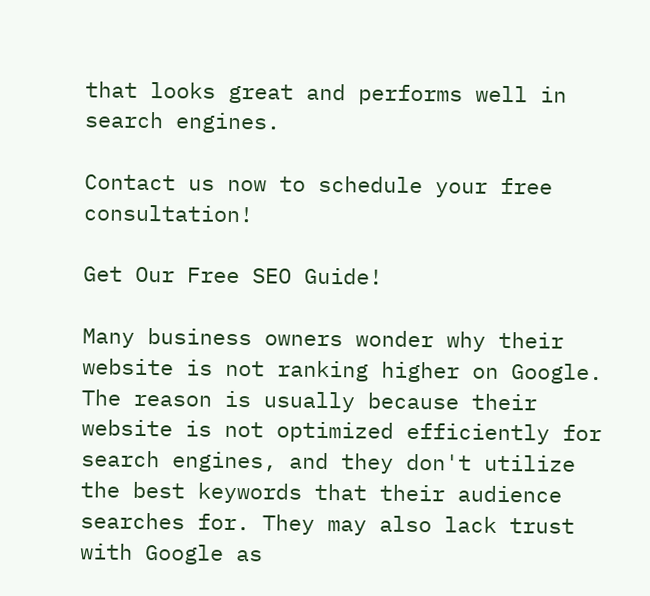that looks great and performs well in search engines.

Contact us now to schedule your free consultation!

Get Our Free SEO Guide!

Many business owners wonder why their website is not ranking higher on Google. The reason is usually because their website is not optimized efficiently for search engines, and they don't utilize the best keywords that their audience searches for. They may also lack trust with Google as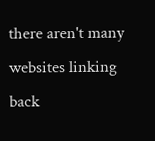there aren't many websites linking back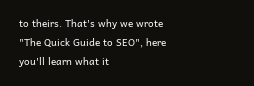to theirs. That's why we wrote "The Quick Guide to SEO", here you'll learn what it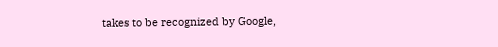takes to be recognized by Google,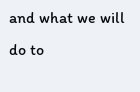and what we will do to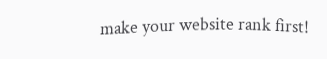make your website rank first!